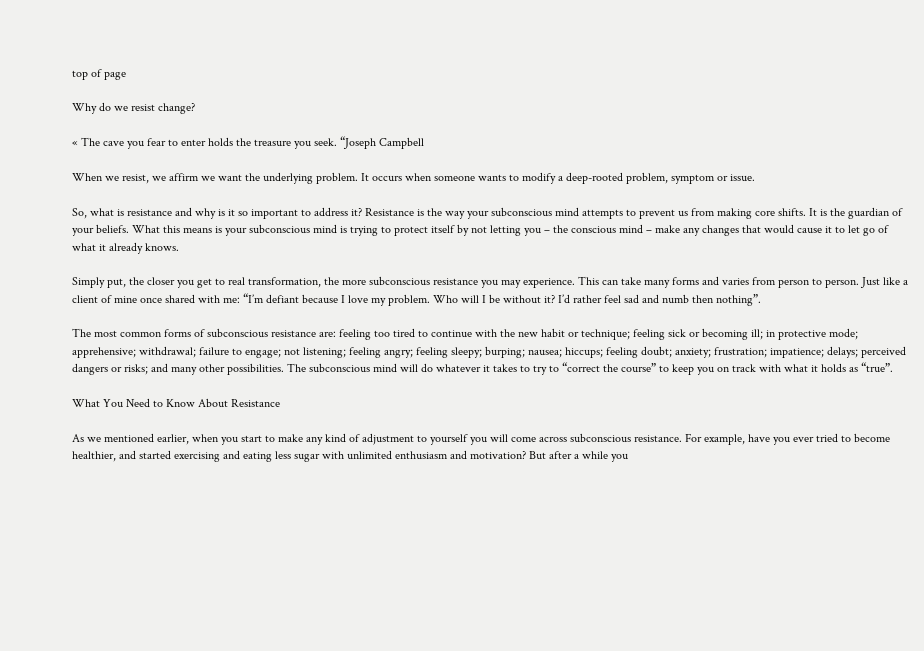top of page

Why do we resist change?

« The cave you fear to enter holds the treasure you seek. “Joseph Campbell

When we resist, we affirm we want the underlying problem. It occurs when someone wants to modify a deep-rooted problem, symptom or issue.

So, what is resistance and why is it so important to address it? Resistance is the way your subconscious mind attempts to prevent us from making core shifts. It is the guardian of your beliefs. What this means is your subconscious mind is trying to protect itself by not letting you – the conscious mind – make any changes that would cause it to let go of what it already knows.

Simply put, the closer you get to real transformation, the more subconscious resistance you may experience. This can take many forms and varies from person to person. Just like a client of mine once shared with me: “I’m defiant because I love my problem. Who will I be without it? I’d rather feel sad and numb then nothing”.

The most common forms of subconscious resistance are: feeling too tired to continue with the new habit or technique; feeling sick or becoming ill; in protective mode; apprehensive; withdrawal; failure to engage; not listening; feeling angry; feeling sleepy; burping; nausea; hiccups; feeling doubt; anxiety; frustration; impatience; delays; perceived dangers or risks; and many other possibilities. The subconscious mind will do whatever it takes to try to “correct the course” to keep you on track with what it holds as “true”.

What You Need to Know About Resistance

As we mentioned earlier, when you start to make any kind of adjustment to yourself you will come across subconscious resistance. For example, have you ever tried to become healthier, and started exercising and eating less sugar with unlimited enthusiasm and motivation? But after a while you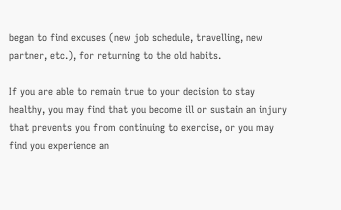began to find excuses (new job schedule, travelling, new partner, etc.), for returning to the old habits.

If you are able to remain true to your decision to stay healthy, you may find that you become ill or sustain an injury that prevents you from continuing to exercise, or you may find you experience an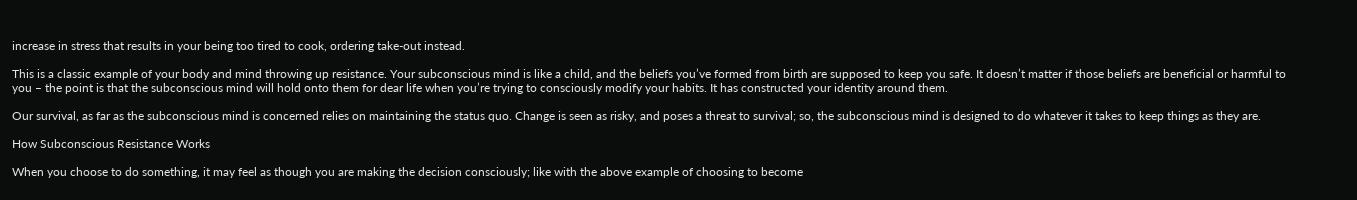increase in stress that results in your being too tired to cook, ordering take-out instead.

This is a classic example of your body and mind throwing up resistance. Your subconscious mind is like a child, and the beliefs you’ve formed from birth are supposed to keep you safe. It doesn’t matter if those beliefs are beneficial or harmful to you – the point is that the subconscious mind will hold onto them for dear life when you’re trying to consciously modify your habits. It has constructed your identity around them.

Our survival, as far as the subconscious mind is concerned relies on maintaining the status quo. Change is seen as risky, and poses a threat to survival; so, the subconscious mind is designed to do whatever it takes to keep things as they are.

How Subconscious Resistance Works

When you choose to do something, it may feel as though you are making the decision consciously; like with the above example of choosing to become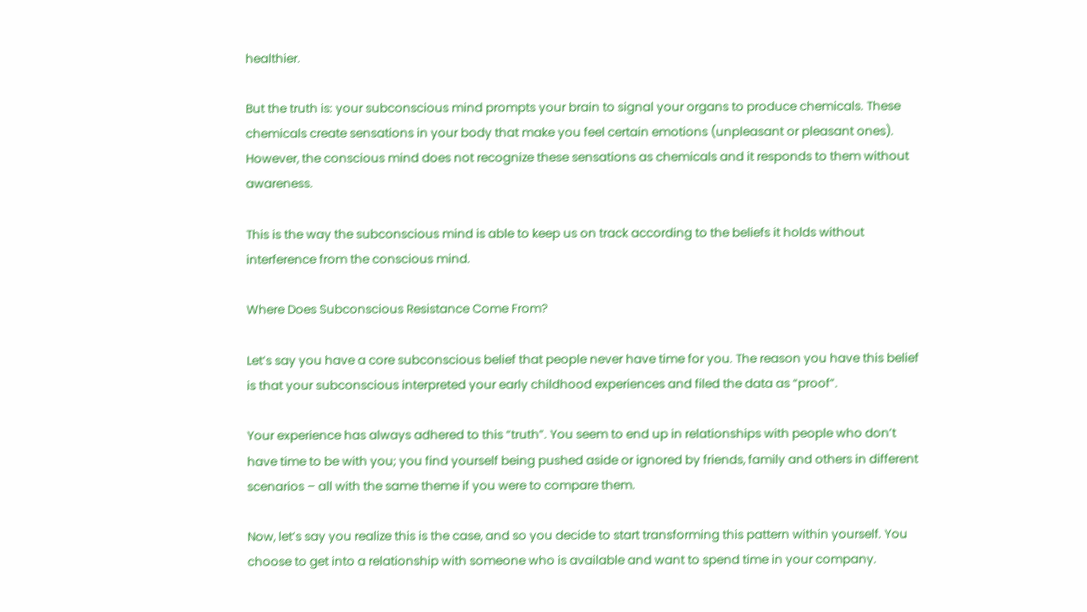healthier.

But the truth is: your subconscious mind prompts your brain to signal your organs to produce chemicals. These chemicals create sensations in your body that make you feel certain emotions (unpleasant or pleasant ones). However, the conscious mind does not recognize these sensations as chemicals and it responds to them without awareness.

This is the way the subconscious mind is able to keep us on track according to the beliefs it holds without interference from the conscious mind.

Where Does Subconscious Resistance Come From?

Let’s say you have a core subconscious belief that people never have time for you. The reason you have this belief is that your subconscious interpreted your early childhood experiences and filed the data as “proof”.

Your experience has always adhered to this “truth”. You seem to end up in relationships with people who don’t have time to be with you; you find yourself being pushed aside or ignored by friends, family and others in different scenarios – all with the same theme if you were to compare them.

Now, let’s say you realize this is the case, and so you decide to start transforming this pattern within yourself. You choose to get into a relationship with someone who is available and want to spend time in your company.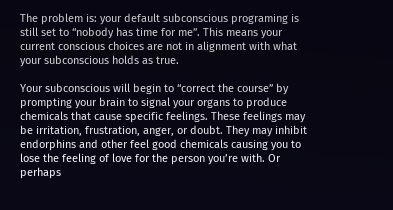The problem is: your default subconscious programing is still set to “nobody has time for me”. This means your current conscious choices are not in alignment with what your subconscious holds as true.

Your subconscious will begin to “correct the course” by prompting your brain to signal your organs to produce chemicals that cause specific feelings. These feelings may be irritation, frustration, anger, or doubt. They may inhibit endorphins and other feel good chemicals causing you to lose the feeling of love for the person you’re with. Or perhaps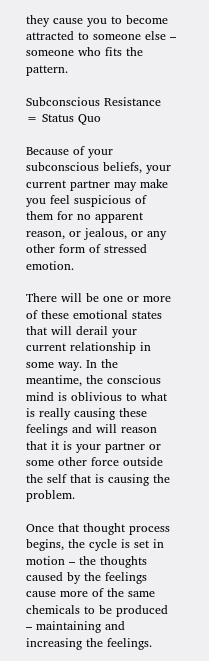they cause you to become attracted to someone else – someone who fits the pattern.

Subconscious Resistance = Status Quo

Because of your subconscious beliefs, your current partner may make you feel suspicious of them for no apparent reason, or jealous, or any other form of stressed emotion.

There will be one or more of these emotional states that will derail your current relationship in some way. In the meantime, the conscious mind is oblivious to what is really causing these feelings and will reason that it is your partner or some other force outside the self that is causing the problem.

Once that thought process begins, the cycle is set in motion – the thoughts caused by the feelings cause more of the same chemicals to be produced – maintaining and increasing the feelings.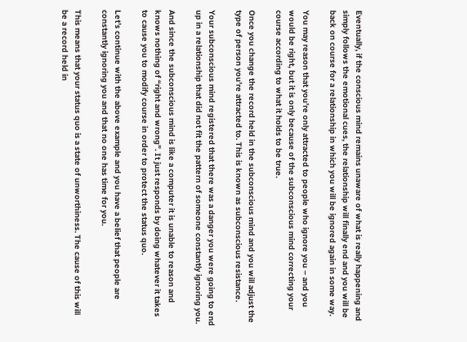Eventually, if the conscious mind remains unaware of what is really happening and simply follows the emotional cues, the relationship will finally end and you will be back on course for a relationship in which you will be ignored again in some way.

You may reason that you’re only attracted to people who ignore you – and you would be right, but it is only because of the subconscious mind correcting your course according to what it holds to be true.

Once you change the record held in the subconscious mind and you will adjust the type of person you’re attracted to. This is known as subconscious resistance.

Your subconscious mind registered that there was a danger you were going to end up in a relationship that did not fit the pattern of someone constantly ignoring you.

And since the subconscious mind is like a computer it is unable to reason and knows nothing of “right and wrong”. It just responds by doing whatever it takes to cause you to modify course in order to protect the status quo.

Let’s continue with the above example and you have a belief that people are constantly ignoring you and that no one has time for you.

This means that your status quo is a state of unworthiness. The cause of this will be a record held in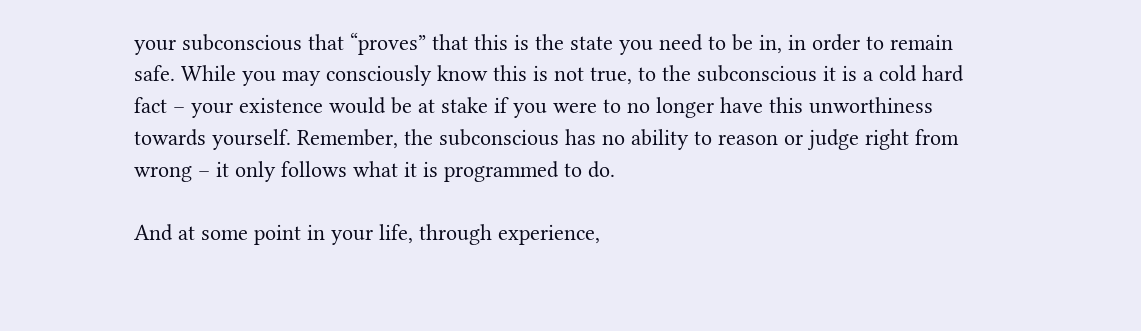your subconscious that “proves” that this is the state you need to be in, in order to remain safe. While you may consciously know this is not true, to the subconscious it is a cold hard fact – your existence would be at stake if you were to no longer have this unworthiness towards yourself. Remember, the subconscious has no ability to reason or judge right from wrong – it only follows what it is programmed to do.

And at some point in your life, through experience,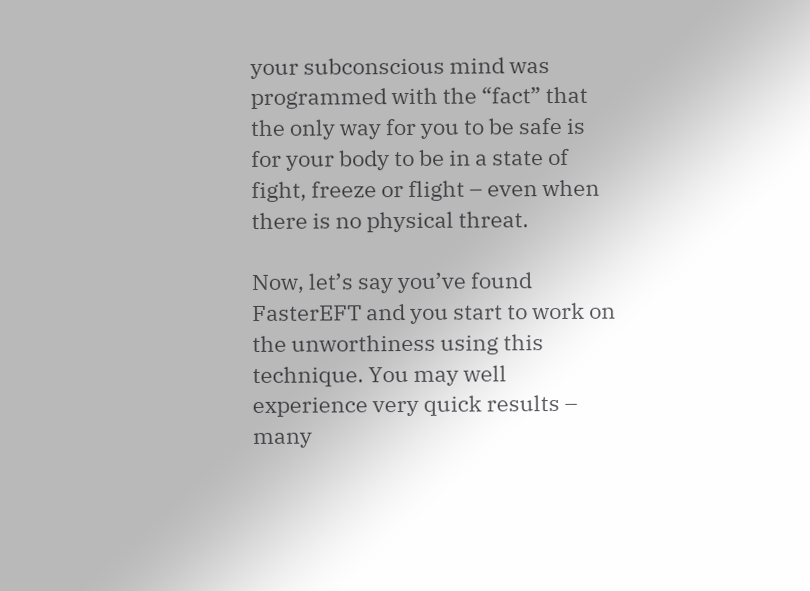your subconscious mind was programmed with the “fact” that the only way for you to be safe is for your body to be in a state of fight, freeze or flight – even when there is no physical threat.

Now, let’s say you’ve found FasterEFT and you start to work on the unworthiness using this technique. You may well experience very quick results – many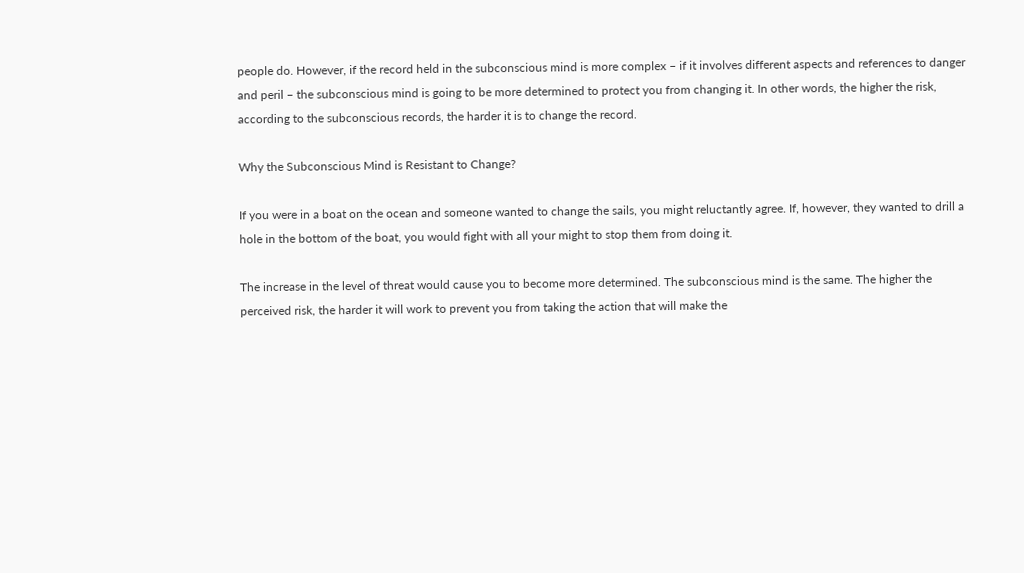people do. However, if the record held in the subconscious mind is more complex – if it involves different aspects and references to danger and peril – the subconscious mind is going to be more determined to protect you from changing it. In other words, the higher the risk, according to the subconscious records, the harder it is to change the record.

Why the Subconscious Mind is Resistant to Change?

If you were in a boat on the ocean and someone wanted to change the sails, you might reluctantly agree. If, however, they wanted to drill a hole in the bottom of the boat, you would fight with all your might to stop them from doing it.

The increase in the level of threat would cause you to become more determined. The subconscious mind is the same. The higher the perceived risk, the harder it will work to prevent you from taking the action that will make the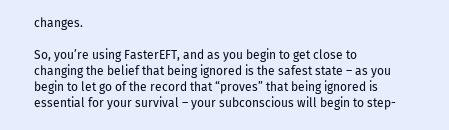changes.

So, you’re using FasterEFT, and as you begin to get close to changing the belief that being ignored is the safest state – as you begin to let go of the record that “proves” that being ignored is essential for your survival – your subconscious will begin to step-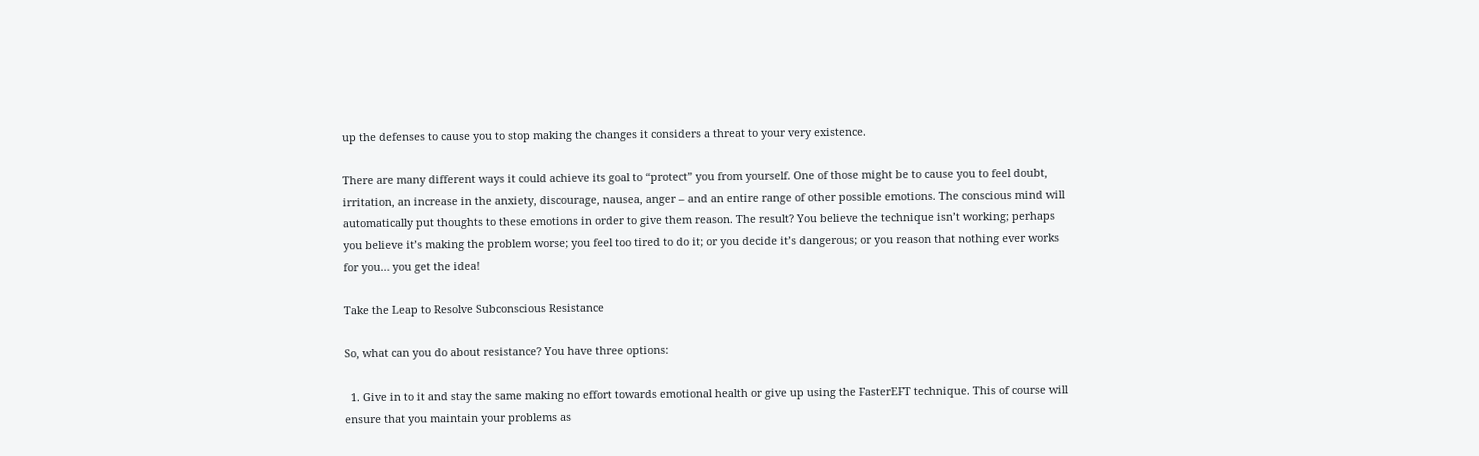up the defenses to cause you to stop making the changes it considers a threat to your very existence.

There are many different ways it could achieve its goal to “protect” you from yourself. One of those might be to cause you to feel doubt, irritation, an increase in the anxiety, discourage, nausea, anger – and an entire range of other possible emotions. The conscious mind will automatically put thoughts to these emotions in order to give them reason. The result? You believe the technique isn’t working; perhaps you believe it’s making the problem worse; you feel too tired to do it; or you decide it’s dangerous; or you reason that nothing ever works for you… you get the idea!

Take the Leap to Resolve Subconscious Resistance

So, what can you do about resistance? You have three options:

  1. Give in to it and stay the same making no effort towards emotional health or give up using the FasterEFT technique. This of course will ensure that you maintain your problems as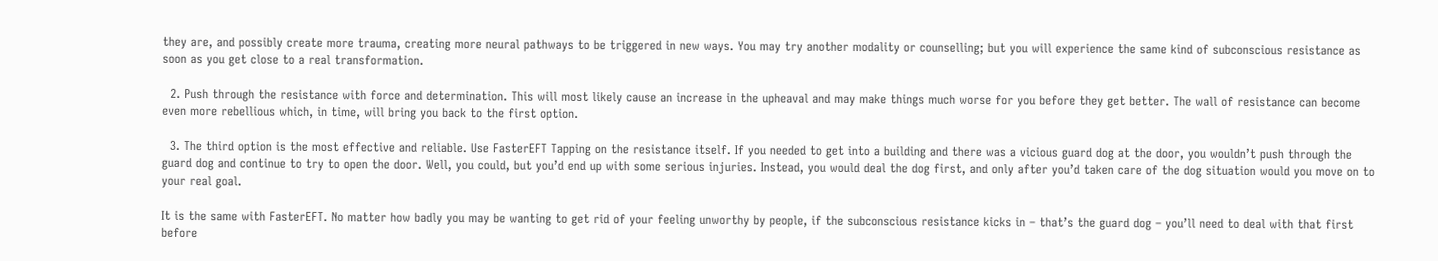they are, and possibly create more trauma, creating more neural pathways to be triggered in new ways. You may try another modality or counselling; but you will experience the same kind of subconscious resistance as soon as you get close to a real transformation.

  2. Push through the resistance with force and determination. This will most likely cause an increase in the upheaval and may make things much worse for you before they get better. The wall of resistance can become even more rebellious which, in time, will bring you back to the first option.

  3. The third option is the most effective and reliable. Use FasterEFT Tapping on the resistance itself. If you needed to get into a building and there was a vicious guard dog at the door, you wouldn’t push through the guard dog and continue to try to open the door. Well, you could, but you’d end up with some serious injuries. Instead, you would deal the dog first, and only after you’d taken care of the dog situation would you move on to your real goal.

It is the same with FasterEFT. No matter how badly you may be wanting to get rid of your feeling unworthy by people, if the subconscious resistance kicks in – that’s the guard dog – you’ll need to deal with that first before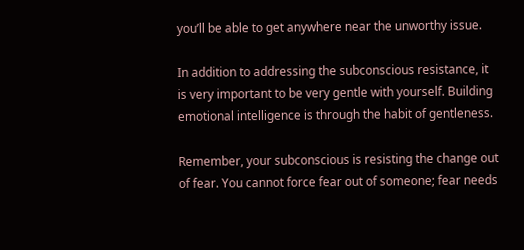you’ll be able to get anywhere near the unworthy issue.

In addition to addressing the subconscious resistance, it is very important to be very gentle with yourself. Building emotional intelligence is through the habit of gentleness.

Remember, your subconscious is resisting the change out of fear. You cannot force fear out of someone; fear needs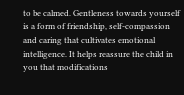to be calmed. Gentleness towards yourself is a form of friendship, self-compassion and caring that cultivates emotional intelligence. It helps reassure the child in you that modifications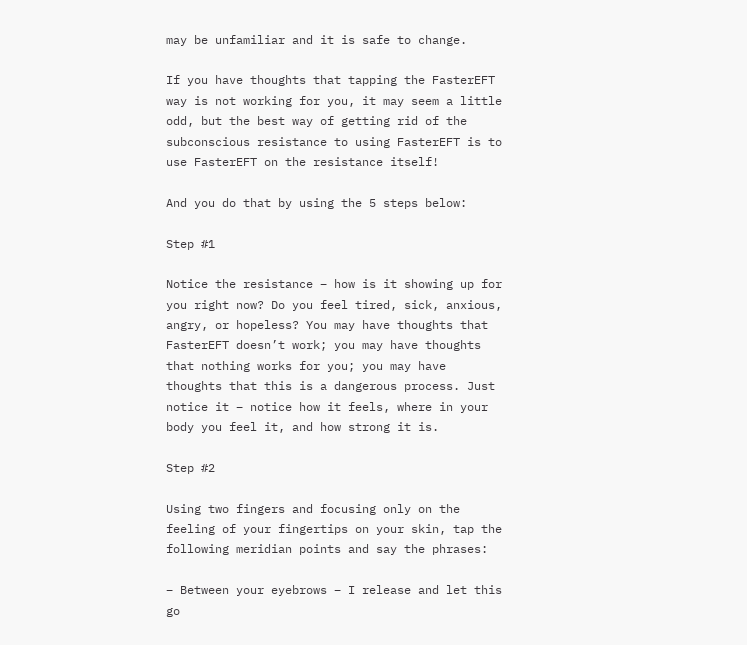may be unfamiliar and it is safe to change.

If you have thoughts that tapping the FasterEFT way is not working for you, it may seem a little odd, but the best way of getting rid of the subconscious resistance to using FasterEFT is to use FasterEFT on the resistance itself!

And you do that by using the 5 steps below:

Step #1

Notice the resistance – how is it showing up for you right now? Do you feel tired, sick, anxious, angry, or hopeless? You may have thoughts that FasterEFT doesn’t work; you may have thoughts that nothing works for you; you may have thoughts that this is a dangerous process. Just notice it – notice how it feels, where in your body you feel it, and how strong it is.

Step #2

Using two fingers and focusing only on the feeling of your fingertips on your skin, tap the following meridian points and say the phrases:

– Between your eyebrows – I release and let this go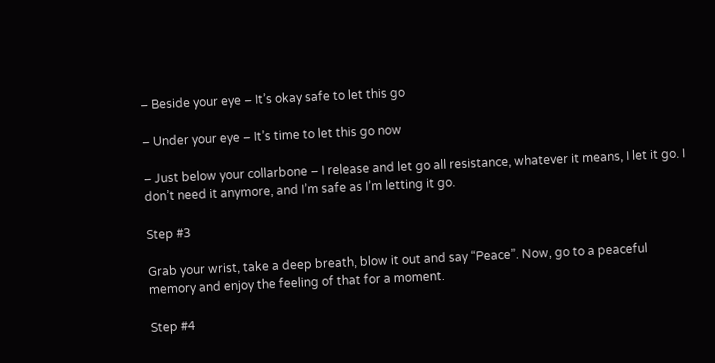– Beside your eye – It’s okay safe to let this go

– Under your eye – It’s time to let this go now

– Just below your collarbone – I release and let go all resistance, whatever it means, I let it go. I don’t need it anymore, and I’m safe as I’m letting it go.

Step #3

Grab your wrist, take a deep breath, blow it out and say “Peace”. Now, go to a peaceful memory and enjoy the feeling of that for a moment.

Step #4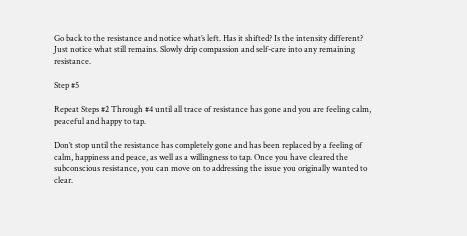Go back to the resistance and notice what’s left. Has it shifted? Is the intensity different? Just notice what still remains. Slowly drip compassion and self-care into any remaining resistance.

Step #5

Repeat Steps #2 Through #4 until all trace of resistance has gone and you are feeling calm, peaceful and happy to tap.

Don’t stop until the resistance has completely gone and has been replaced by a feeling of calm, happiness and peace, as well as a willingness to tap. Once you have cleared the subconscious resistance, you can move on to addressing the issue you originally wanted to clear.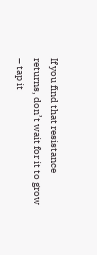If you find that resistance returns, don’t wait for it to grow – tap it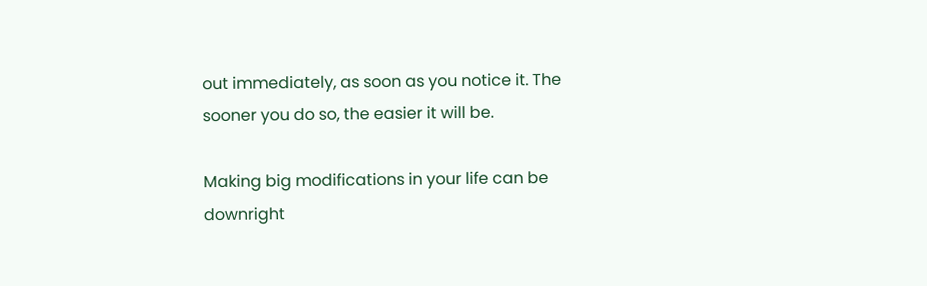out immediately, as soon as you notice it. The sooner you do so, the easier it will be.

Making big modifications in your life can be downright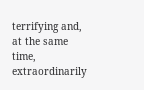terrifying and, at the same time, extraordinarily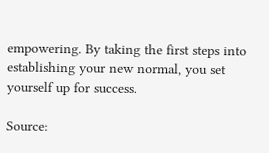empowering. By taking the first steps into establishing your new normal, you set yourself up for success.

Source: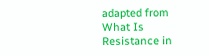adapted from What Is Resistance in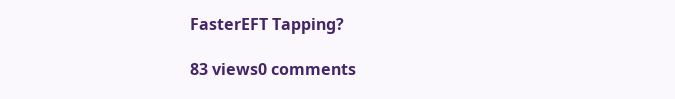FasterEFT Tapping?

83 views0 comments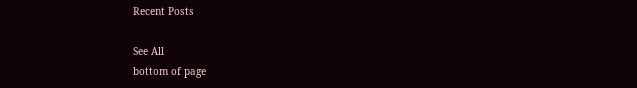Recent Posts

See All
bottom of page